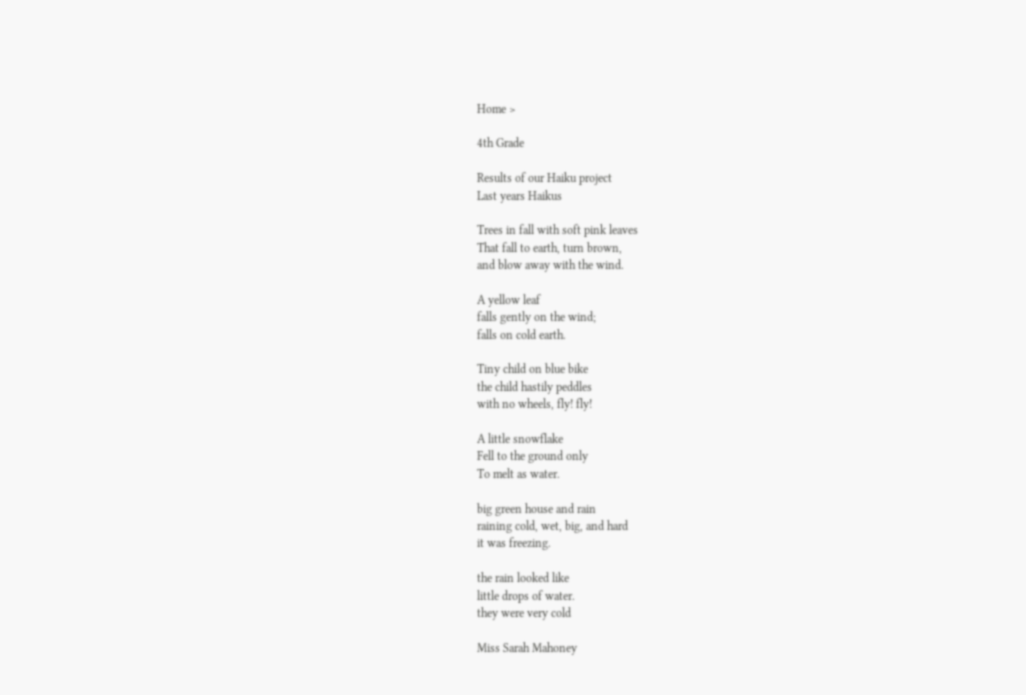Home >

4th Grade

Results of our Haiku project
Last years Haikus

Trees in fall with soft pink leaves
That fall to earth, turn brown,
and blow away with the wind.

A yellow leaf
falls gently on the wind;
falls on cold earth.

Tiny child on blue bike
the child hastily peddles
with no wheels, fly! fly!

A little snowflake
Fell to the ground only
To melt as water.

big green house and rain
raining cold, wet, big, and hard
it was freezing.

the rain looked like
little drops of water.
they were very cold

Miss Sarah Mahoney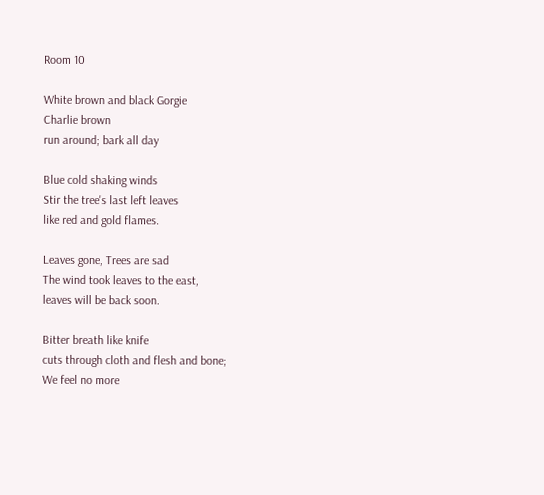Room 10

White brown and black Gorgie
Charlie brown
run around; bark all day

Blue cold shaking winds
Stir the tree's last left leaves
like red and gold flames.

Leaves gone, Trees are sad
The wind took leaves to the east,
leaves will be back soon.

Bitter breath like knife
cuts through cloth and flesh and bone;
We feel no more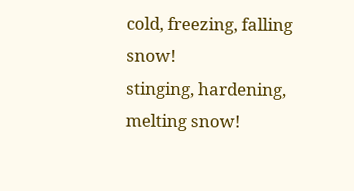cold, freezing, falling snow!
stinging, hardening, melting snow!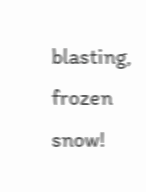blasting, frozen snow!